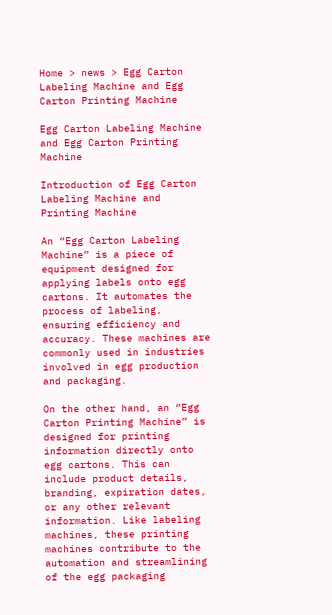Home > news > Egg Carton Labeling Machine and Egg Carton Printing Machine

Egg Carton Labeling Machine and Egg Carton Printing Machine

Introduction of Egg Carton Labeling Machine and Printing Machine

An “Egg Carton Labeling Machine” is a piece of equipment designed for applying labels onto egg cartons. It automates the process of labeling, ensuring efficiency and accuracy. These machines are commonly used in industries involved in egg production and packaging.

On the other hand, an “Egg Carton Printing Machine” is designed for printing information directly onto egg cartons. This can include product details, branding, expiration dates, or any other relevant information. Like labeling machines, these printing machines contribute to the automation and streamlining of the egg packaging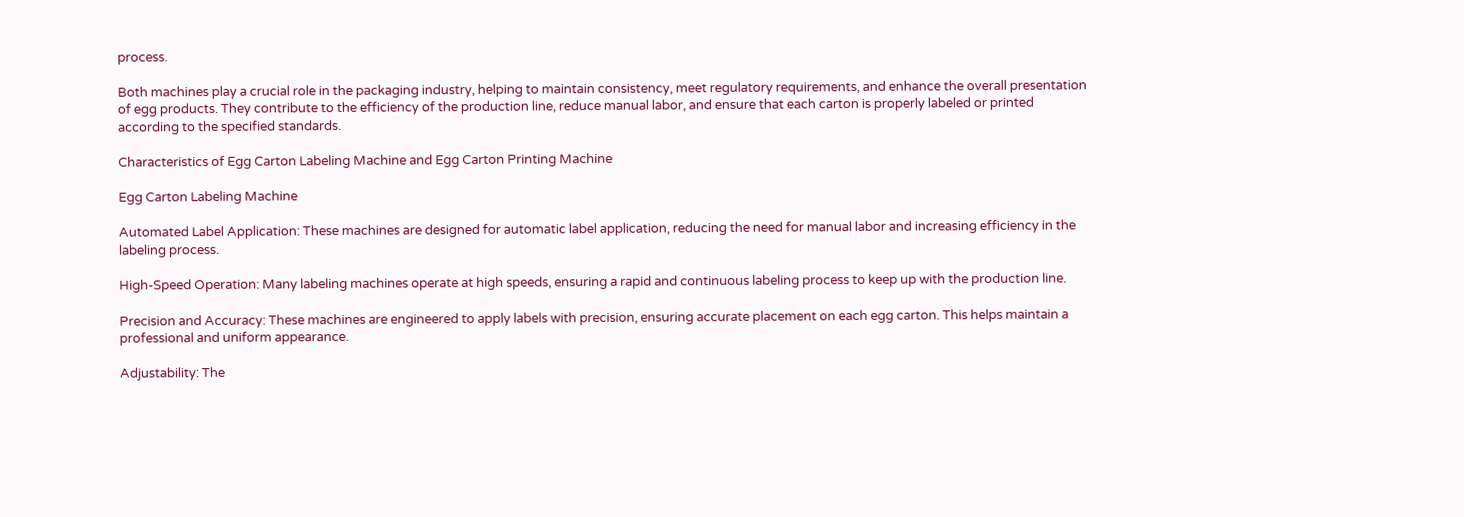process.

Both machines play a crucial role in the packaging industry, helping to maintain consistency, meet regulatory requirements, and enhance the overall presentation of egg products. They contribute to the efficiency of the production line, reduce manual labor, and ensure that each carton is properly labeled or printed according to the specified standards.

Characteristics of Egg Carton Labeling Machine and Egg Carton Printing Machine

Egg Carton Labeling Machine

Automated Label Application: These machines are designed for automatic label application, reducing the need for manual labor and increasing efficiency in the labeling process.

High-Speed Operation: Many labeling machines operate at high speeds, ensuring a rapid and continuous labeling process to keep up with the production line.

Precision and Accuracy: These machines are engineered to apply labels with precision, ensuring accurate placement on each egg carton. This helps maintain a professional and uniform appearance.

Adjustability: The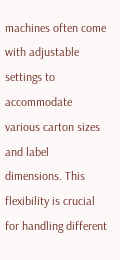machines often come with adjustable settings to accommodate various carton sizes and label dimensions. This flexibility is crucial for handling different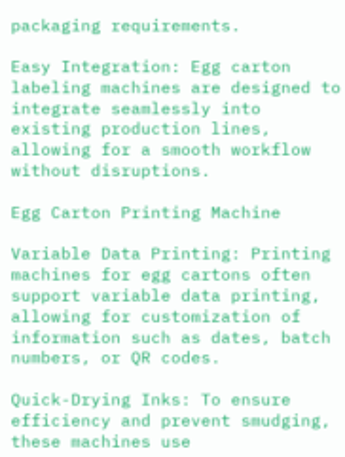packaging requirements.

Easy Integration: Egg carton labeling machines are designed to integrate seamlessly into existing production lines, allowing for a smooth workflow without disruptions.

Egg Carton Printing Machine

Variable Data Printing: Printing machines for egg cartons often support variable data printing, allowing for customization of information such as dates, batch numbers, or QR codes.

Quick-Drying Inks: To ensure efficiency and prevent smudging, these machines use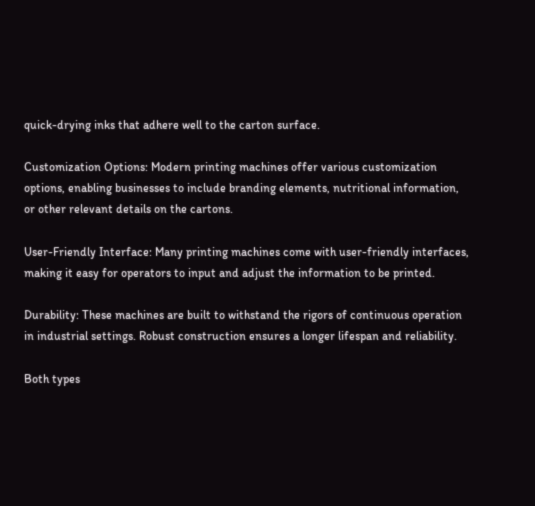quick-drying inks that adhere well to the carton surface.

Customization Options: Modern printing machines offer various customization options, enabling businesses to include branding elements, nutritional information, or other relevant details on the cartons.

User-Friendly Interface: Many printing machines come with user-friendly interfaces, making it easy for operators to input and adjust the information to be printed.

Durability: These machines are built to withstand the rigors of continuous operation in industrial settings. Robust construction ensures a longer lifespan and reliability.

Both types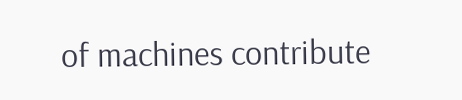of machines contribute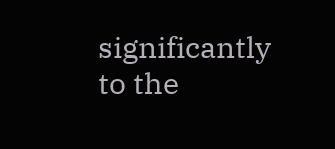significantly to the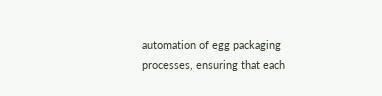automation of egg packaging processes, ensuring that each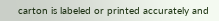carton is labeled or printed accurately and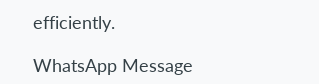efficiently.

WhatsApp Message